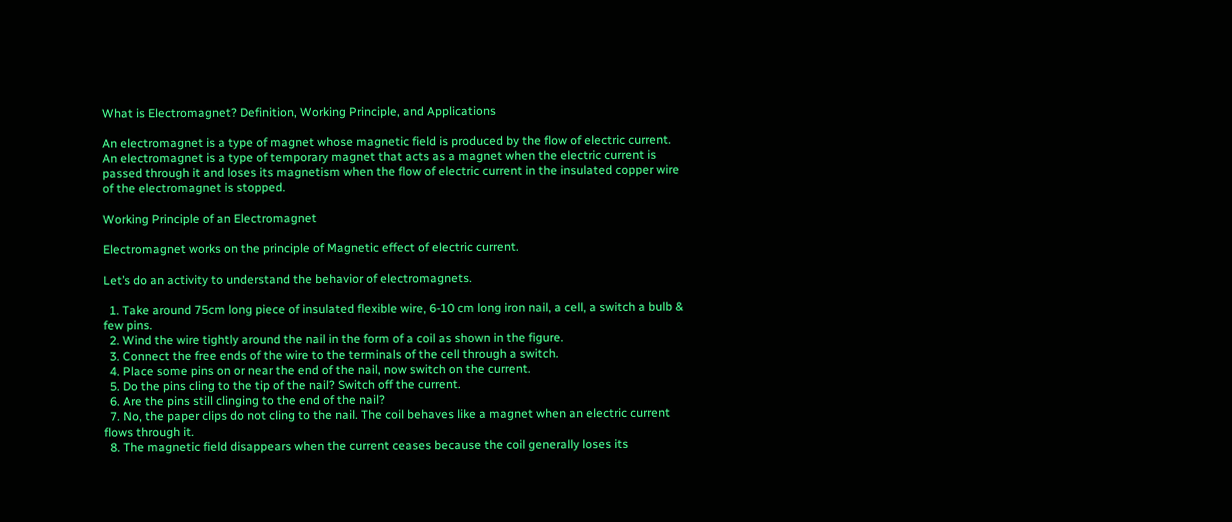What is Electromagnet? Definition, Working Principle, and Applications

An electromagnet is a type of magnet whose magnetic field is produced by the flow of electric current. An electromagnet is a type of temporary magnet that acts as a magnet when the electric current is passed through it and loses its magnetism when the flow of electric current in the insulated copper wire of the electromagnet is stopped.

Working Principle of an Electromagnet

Electromagnet works on the principle of Magnetic effect of electric current.

Let’s do an activity to understand the behavior of electromagnets.

  1. Take around 75cm long piece of insulated flexible wire, 6-10 cm long iron nail, a cell, a switch a bulb & few pins.
  2. Wind the wire tightly around the nail in the form of a coil as shown in the figure.
  3. Connect the free ends of the wire to the terminals of the cell through a switch.
  4. Place some pins on or near the end of the nail, now switch on the current.
  5. Do the pins cling to the tip of the nail? Switch off the current.
  6. Are the pins still clinging to the end of the nail?
  7. No, the paper clips do not cling to the nail. The coil behaves like a magnet when an electric current flows through it.
  8. The magnetic field disappears when the current ceases because the coil generally loses its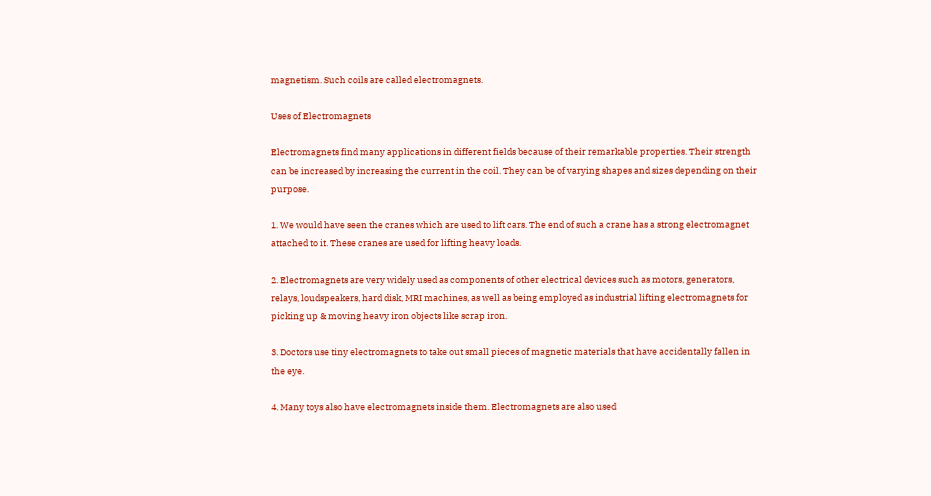magnetism. Such coils are called electromagnets.

Uses of Electromagnets

Electromagnets find many applications in different fields because of their remarkable properties. Their strength can be increased by increasing the current in the coil. They can be of varying shapes and sizes depending on their purpose.

1. We would have seen the cranes which are used to lift cars. The end of such a crane has a strong electromagnet attached to it. These cranes are used for lifting heavy loads.

2. Electromagnets are very widely used as components of other electrical devices such as motors, generators, relays, loudspeakers, hard disk, MRI machines, as well as being employed as industrial lifting electromagnets for picking up & moving heavy iron objects like scrap iron.

3. Doctors use tiny electromagnets to take out small pieces of magnetic materials that have accidentally fallen in the eye.

4. Many toys also have electromagnets inside them. Electromagnets are also used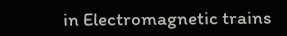in Electromagnetic trains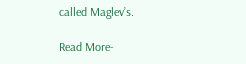called Maglev’s.

Read More-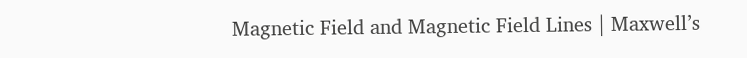Magnetic Field and Magnetic Field Lines | Maxwell’s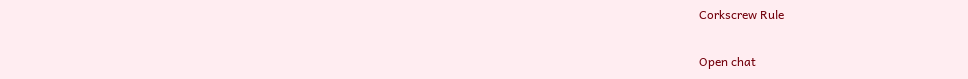Corkscrew Rule

Open chat